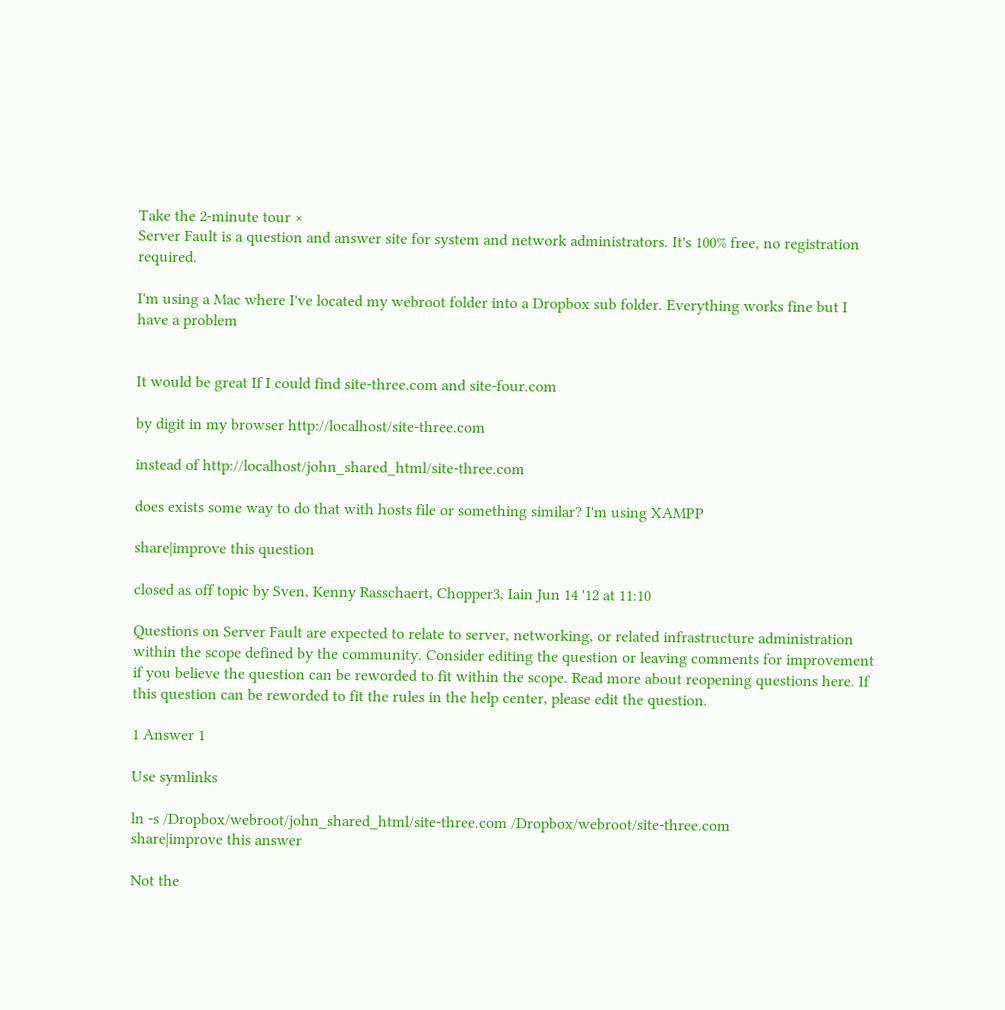Take the 2-minute tour ×
Server Fault is a question and answer site for system and network administrators. It's 100% free, no registration required.

I'm using a Mac where I've located my webroot folder into a Dropbox sub folder. Everything works fine but I have a problem


It would be great If I could find site-three.com and site-four.com

by digit in my browser http://localhost/site-three.com

instead of http://localhost/john_shared_html/site-three.com

does exists some way to do that with hosts file or something similar? I'm using XAMPP

share|improve this question

closed as off topic by Sven, Kenny Rasschaert, Chopper3, Iain Jun 14 '12 at 11:10

Questions on Server Fault are expected to relate to server, networking, or related infrastructure administration within the scope defined by the community. Consider editing the question or leaving comments for improvement if you believe the question can be reworded to fit within the scope. Read more about reopening questions here. If this question can be reworded to fit the rules in the help center, please edit the question.

1 Answer 1

Use symlinks

ln -s /Dropbox/webroot/john_shared_html/site-three.com /Dropbox/webroot/site-three.com
share|improve this answer

Not the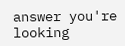answer you're looking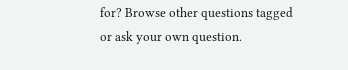for? Browse other questions tagged or ask your own question.